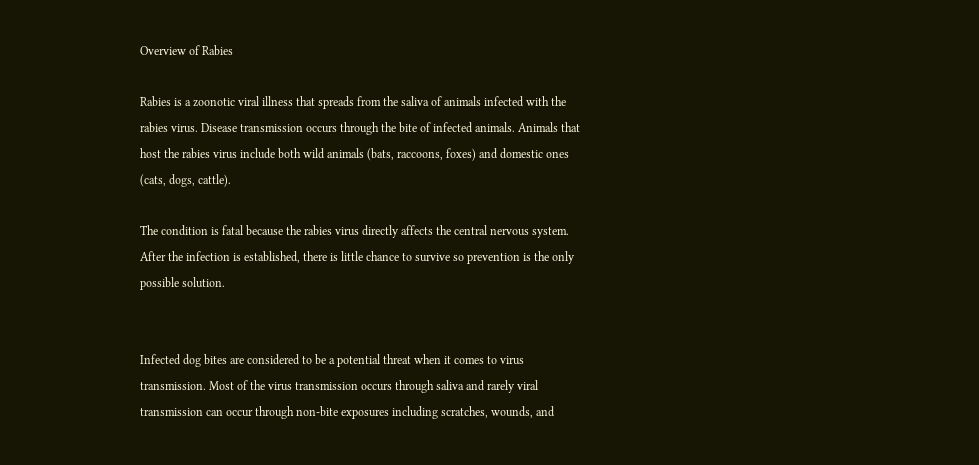Overview of Rabies

Rabies is a zoonotic viral illness that spreads from the saliva of animals infected with the rabies virus. Disease transmission occurs through the bite of infected animals. Animals that host the rabies virus include both wild animals (bats, raccoons, foxes) and domestic ones (cats, dogs, cattle).

The condition is fatal because the rabies virus directly affects the central nervous system. After the infection is established, there is little chance to survive so prevention is the only possible solution.


Infected dog bites are considered to be a potential threat when it comes to virus transmission. Most of the virus transmission occurs through saliva and rarely viral transmission can occur through non-bite exposures including scratches, wounds, and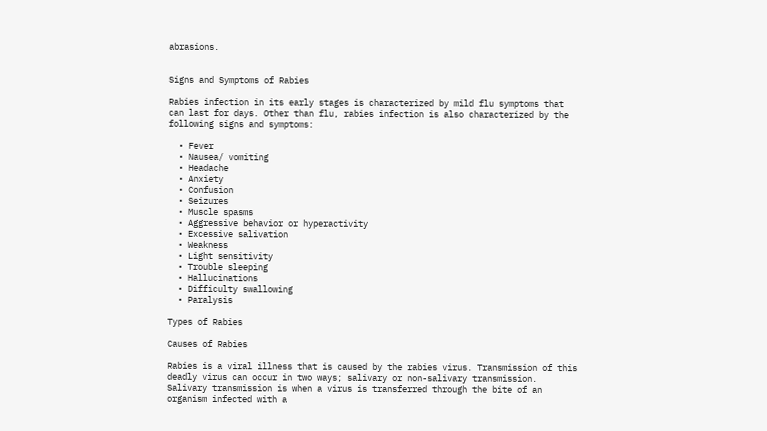abrasions.


Signs and Symptoms of Rabies

Rabies infection in its early stages is characterized by mild flu symptoms that can last for days. Other than flu, rabies infection is also characterized by the following signs and symptoms:

  • Fever
  • Nausea/ vomiting
  • Headache
  • Anxiety
  • Confusion
  • Seizures
  • Muscle spasms
  • Aggressive behavior or hyperactivity
  • Excessive salivation
  • Weakness
  • Light sensitivity
  • Trouble sleeping
  • Hallucinations
  • Difficulty swallowing
  • Paralysis

Types of Rabies

Causes of Rabies

Rabies is a viral illness that is caused by the rabies virus. Transmission of this deadly virus can occur in two ways; salivary or non-salivary transmission. Salivary transmission is when a virus is transferred through the bite of an organism infected with a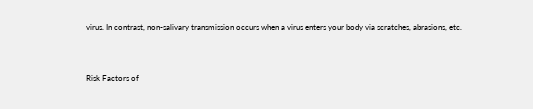virus. In contrast, non-salivary transmission occurs when a virus enters your body via scratches, abrasions, etc.


Risk Factors of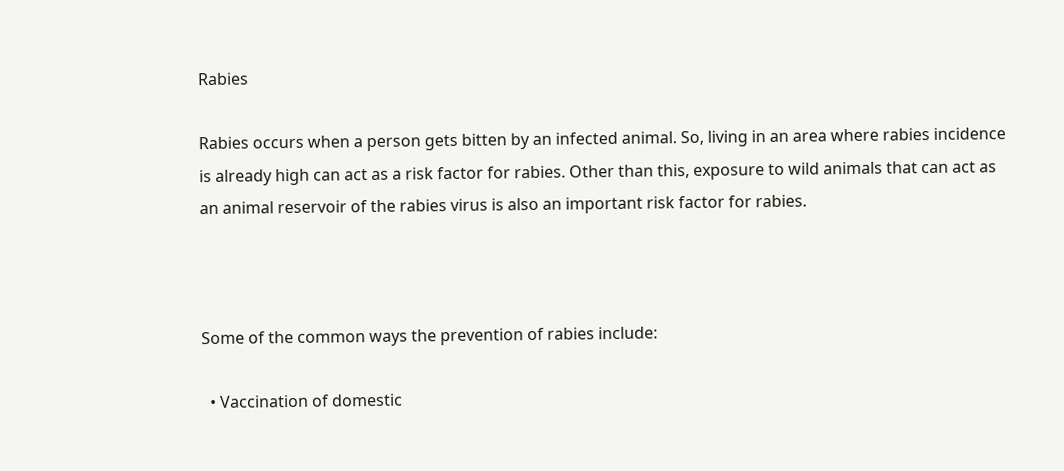Rabies

Rabies occurs when a person gets bitten by an infected animal. So, living in an area where rabies incidence is already high can act as a risk factor for rabies. Other than this, exposure to wild animals that can act as an animal reservoir of the rabies virus is also an important risk factor for rabies.



Some of the common ways the prevention of rabies include:

  • Vaccination of domestic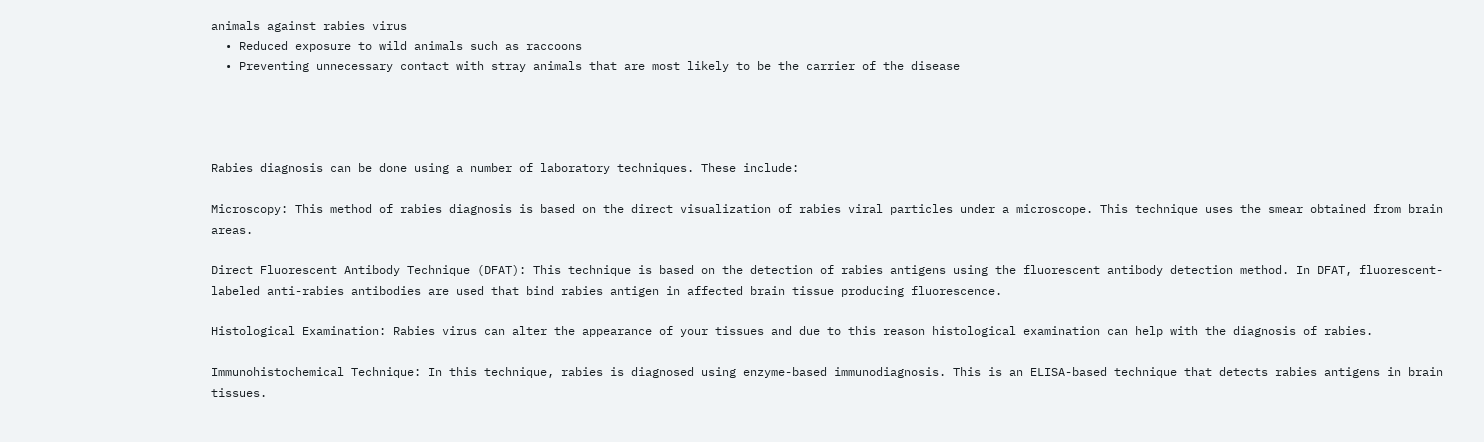animals against rabies virus
  • Reduced exposure to wild animals such as raccoons
  • Preventing unnecessary contact with stray animals that are most likely to be the carrier of the disease




Rabies diagnosis can be done using a number of laboratory techniques. These include:

Microscopy: This method of rabies diagnosis is based on the direct visualization of rabies viral particles under a microscope. This technique uses the smear obtained from brain areas.

Direct Fluorescent Antibody Technique (DFAT): This technique is based on the detection of rabies antigens using the fluorescent antibody detection method. In DFAT, fluorescent-labeled anti-rabies antibodies are used that bind rabies antigen in affected brain tissue producing fluorescence.

Histological Examination: Rabies virus can alter the appearance of your tissues and due to this reason histological examination can help with the diagnosis of rabies.

Immunohistochemical Technique: In this technique, rabies is diagnosed using enzyme-based immunodiagnosis. This is an ELISA-based technique that detects rabies antigens in brain tissues.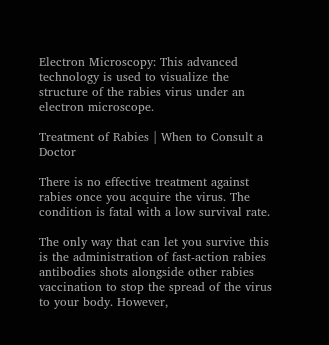Electron Microscopy: This advanced technology is used to visualize the structure of the rabies virus under an electron microscope.

Treatment of Rabies | When to Consult a Doctor

There is no effective treatment against rabies once you acquire the virus. The condition is fatal with a low survival rate.

The only way that can let you survive this is the administration of fast-action rabies antibodies shots alongside other rabies vaccination to stop the spread of the virus to your body. However,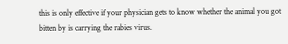this is only effective if your physician gets to know whether the animal you got bitten by is carrying the rabies virus.